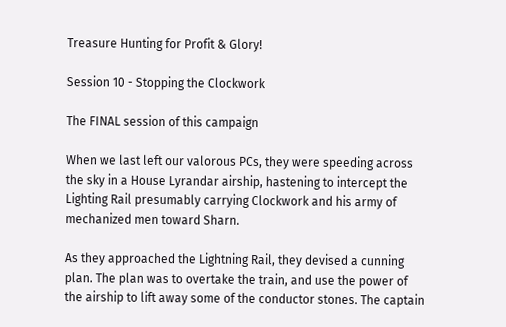Treasure Hunting for Profit & Glory!

Session 10 - Stopping the Clockwork

The FINAL session of this campaign

When we last left our valorous PCs, they were speeding across the sky in a House Lyrandar airship, hastening to intercept the Lighting Rail presumably carrying Clockwork and his army of mechanized men toward Sharn.

As they approached the Lightning Rail, they devised a cunning plan. The plan was to overtake the train, and use the power of the airship to lift away some of the conductor stones. The captain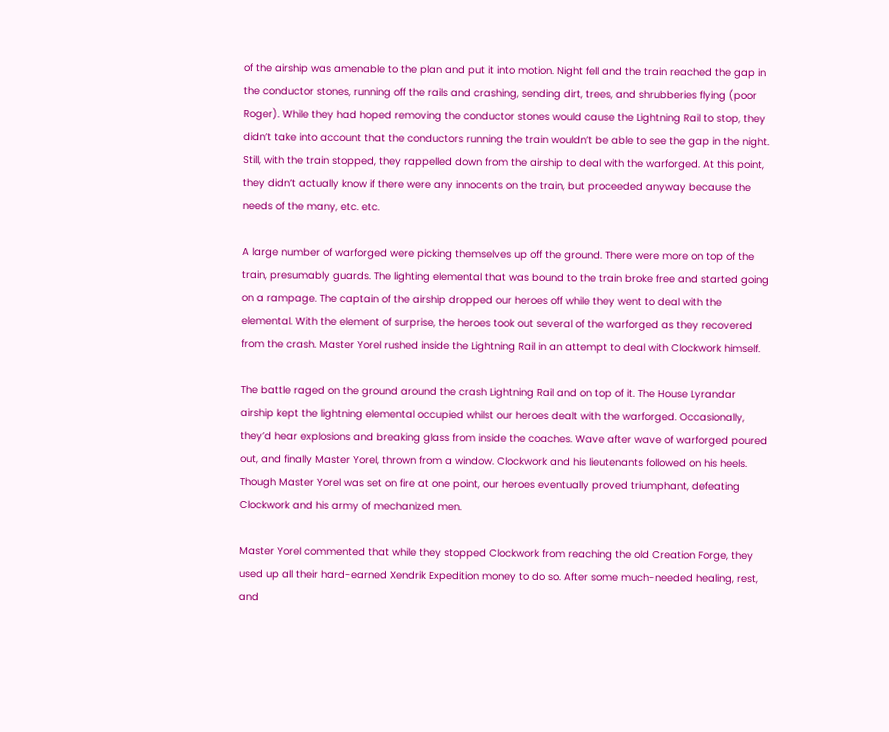of the airship was amenable to the plan and put it into motion. Night fell and the train reached the gap in the conductor stones, running off the rails and crashing, sending dirt, trees, and shrubberies flying (poor Roger). While they had hoped removing the conductor stones would cause the Lightning Rail to stop, they didn’t take into account that the conductors running the train wouldn’t be able to see the gap in the night. Still, with the train stopped, they rappelled down from the airship to deal with the warforged. At this point, they didn’t actually know if there were any innocents on the train, but proceeded anyway because the needs of the many, etc. etc.

A large number of warforged were picking themselves up off the ground. There were more on top of the train, presumably guards. The lighting elemental that was bound to the train broke free and started going on a rampage. The captain of the airship dropped our heroes off while they went to deal with the elemental. With the element of surprise, the heroes took out several of the warforged as they recovered from the crash. Master Yorel rushed inside the Lightning Rail in an attempt to deal with Clockwork himself.

The battle raged on the ground around the crash Lightning Rail and on top of it. The House Lyrandar airship kept the lightning elemental occupied whilst our heroes dealt with the warforged. Occasionally, they’d hear explosions and breaking glass from inside the coaches. Wave after wave of warforged poured out, and finally Master Yorel, thrown from a window. Clockwork and his lieutenants followed on his heels. Though Master Yorel was set on fire at one point, our heroes eventually proved triumphant, defeating Clockwork and his army of mechanized men.

Master Yorel commented that while they stopped Clockwork from reaching the old Creation Forge, they used up all their hard-earned Xendrik Expedition money to do so. After some much-needed healing, rest, and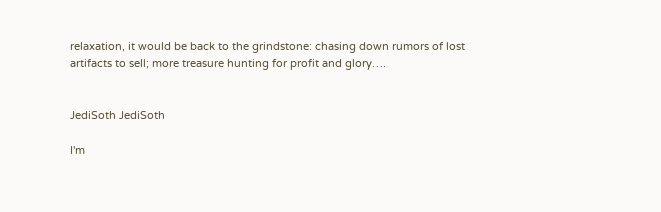relaxation, it would be back to the grindstone: chasing down rumors of lost artifacts to sell; more treasure hunting for profit and glory….


JediSoth JediSoth

I'm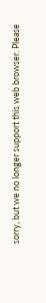sorry, but we no longer support this web browser. Please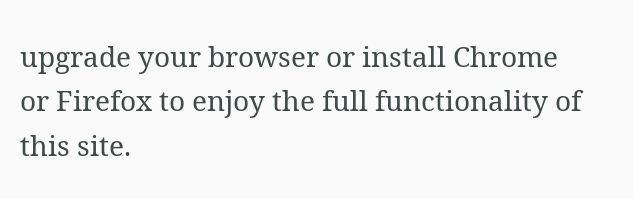upgrade your browser or install Chrome or Firefox to enjoy the full functionality of this site.